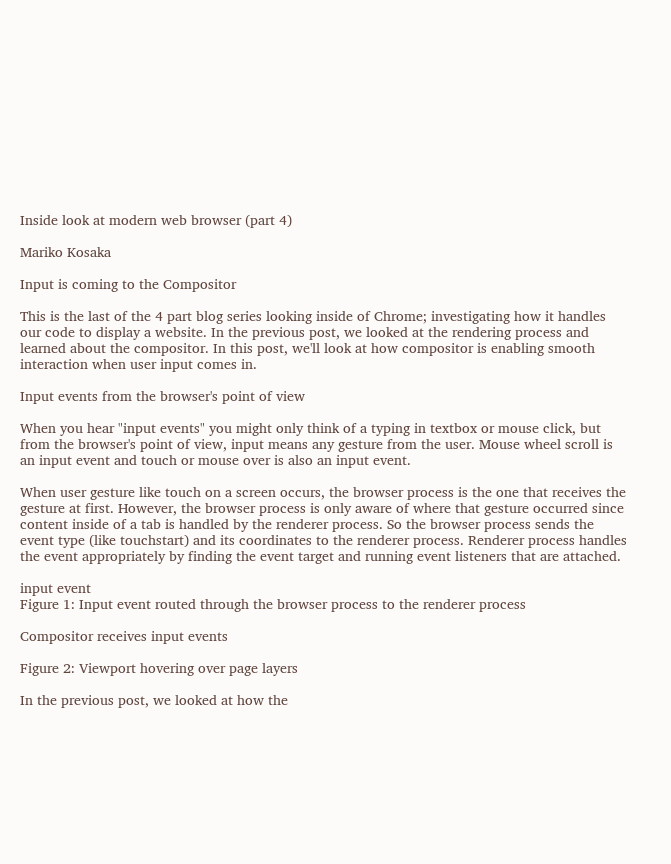Inside look at modern web browser (part 4)

Mariko Kosaka

Input is coming to the Compositor

This is the last of the 4 part blog series looking inside of Chrome; investigating how it handles our code to display a website. In the previous post, we looked at the rendering process and learned about the compositor. In this post, we'll look at how compositor is enabling smooth interaction when user input comes in.

Input events from the browser's point of view

When you hear "input events" you might only think of a typing in textbox or mouse click, but from the browser's point of view, input means any gesture from the user. Mouse wheel scroll is an input event and touch or mouse over is also an input event.

When user gesture like touch on a screen occurs, the browser process is the one that receives the gesture at first. However, the browser process is only aware of where that gesture occurred since content inside of a tab is handled by the renderer process. So the browser process sends the event type (like touchstart) and its coordinates to the renderer process. Renderer process handles the event appropriately by finding the event target and running event listeners that are attached.

input event
Figure 1: Input event routed through the browser process to the renderer process

Compositor receives input events

Figure 2: Viewport hovering over page layers

In the previous post, we looked at how the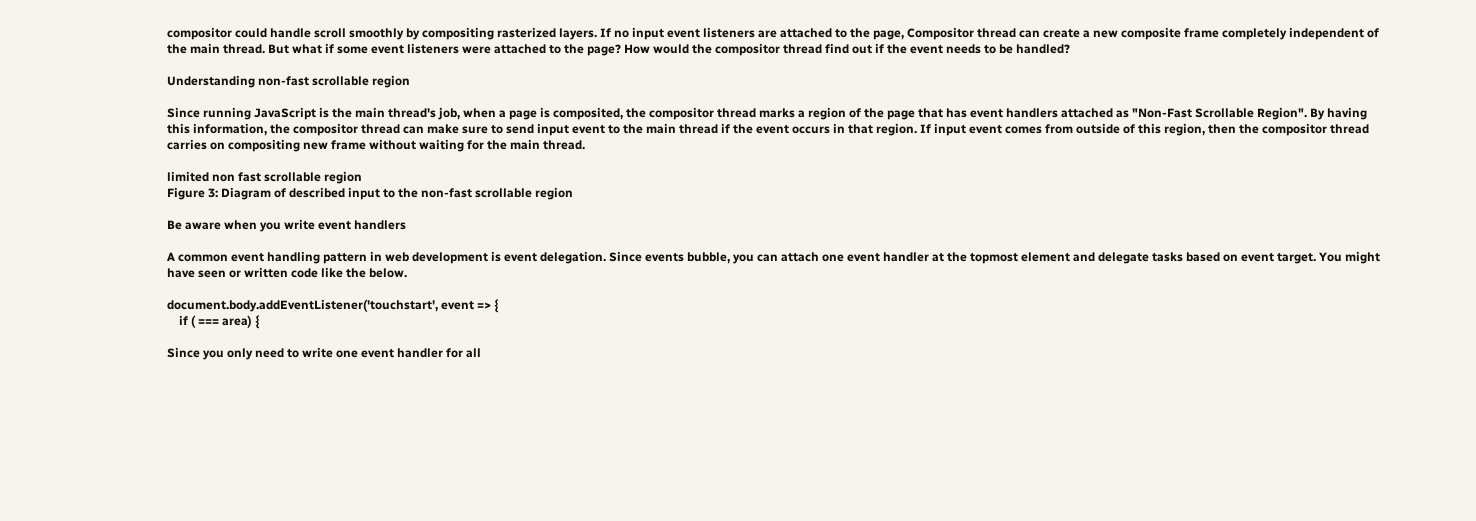compositor could handle scroll smoothly by compositing rasterized layers. If no input event listeners are attached to the page, Compositor thread can create a new composite frame completely independent of the main thread. But what if some event listeners were attached to the page? How would the compositor thread find out if the event needs to be handled?

Understanding non-fast scrollable region

Since running JavaScript is the main thread's job, when a page is composited, the compositor thread marks a region of the page that has event handlers attached as "Non-Fast Scrollable Region". By having this information, the compositor thread can make sure to send input event to the main thread if the event occurs in that region. If input event comes from outside of this region, then the compositor thread carries on compositing new frame without waiting for the main thread.

limited non fast scrollable region
Figure 3: Diagram of described input to the non-fast scrollable region

Be aware when you write event handlers

A common event handling pattern in web development is event delegation. Since events bubble, you can attach one event handler at the topmost element and delegate tasks based on event target. You might have seen or written code like the below.

document.body.addEventListener('touchstart', event => {
    if ( === area) {

Since you only need to write one event handler for all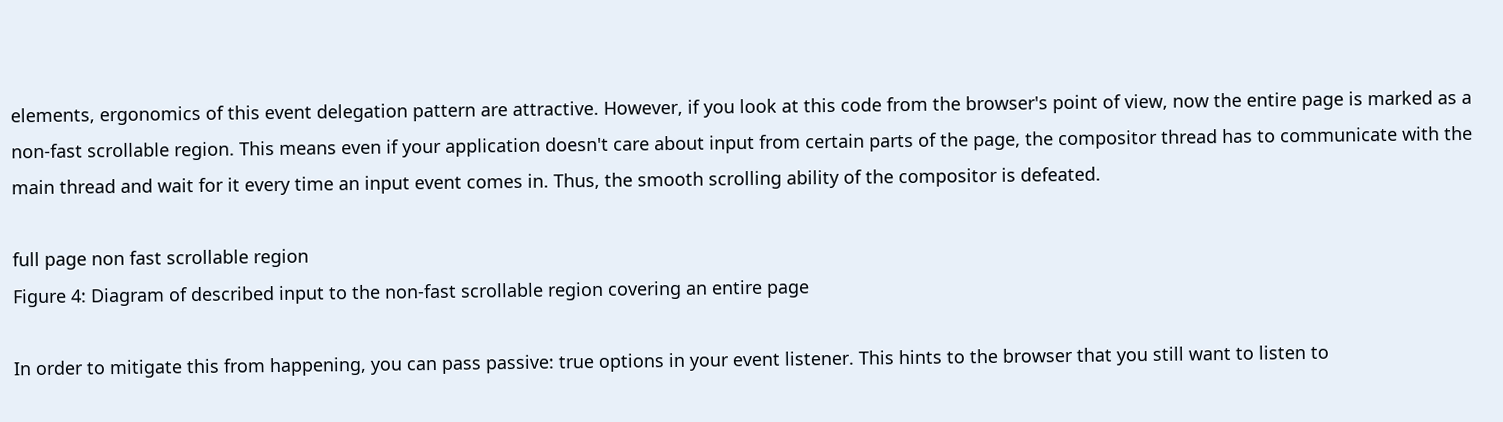elements, ergonomics of this event delegation pattern are attractive. However, if you look at this code from the browser's point of view, now the entire page is marked as a non-fast scrollable region. This means even if your application doesn't care about input from certain parts of the page, the compositor thread has to communicate with the main thread and wait for it every time an input event comes in. Thus, the smooth scrolling ability of the compositor is defeated.

full page non fast scrollable region
Figure 4: Diagram of described input to the non-fast scrollable region covering an entire page

In order to mitigate this from happening, you can pass passive: true options in your event listener. This hints to the browser that you still want to listen to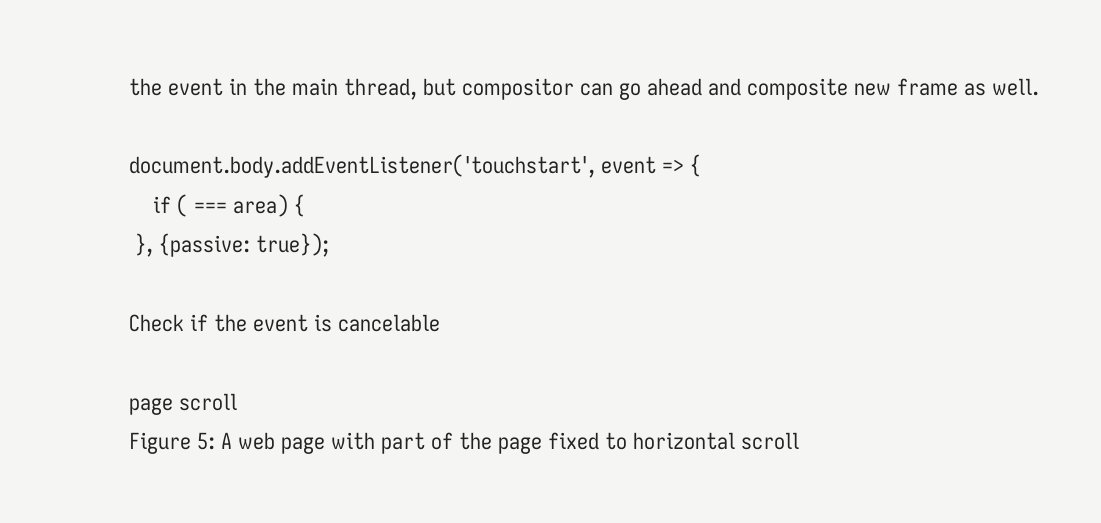the event in the main thread, but compositor can go ahead and composite new frame as well.

document.body.addEventListener('touchstart', event => {
    if ( === area) {
 }, {passive: true});

Check if the event is cancelable

page scroll
Figure 5: A web page with part of the page fixed to horizontal scroll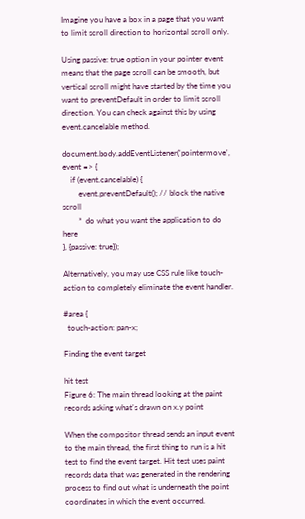Imagine you have a box in a page that you want to limit scroll direction to horizontal scroll only.

Using passive: true option in your pointer event means that the page scroll can be smooth, but vertical scroll might have started by the time you want to preventDefault in order to limit scroll direction. You can check against this by using event.cancelable method.

document.body.addEventListener('pointermove', event => {
    if (event.cancelable) {
        event.preventDefault(); // block the native scroll
        *  do what you want the application to do here
}, {passive: true});

Alternatively, you may use CSS rule like touch-action to completely eliminate the event handler.

#area {
  touch-action: pan-x;

Finding the event target

hit test
Figure 6: The main thread looking at the paint records asking what's drawn on x.y point

When the compositor thread sends an input event to the main thread, the first thing to run is a hit test to find the event target. Hit test uses paint records data that was generated in the rendering process to find out what is underneath the point coordinates in which the event occurred.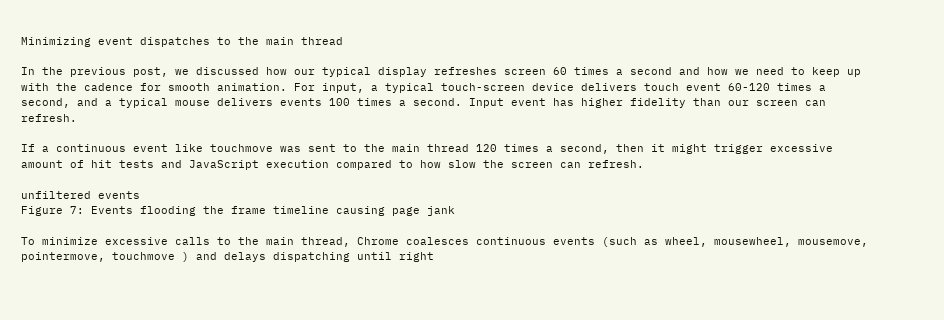Minimizing event dispatches to the main thread

In the previous post, we discussed how our typical display refreshes screen 60 times a second and how we need to keep up with the cadence for smooth animation. For input, a typical touch-screen device delivers touch event 60-120 times a second, and a typical mouse delivers events 100 times a second. Input event has higher fidelity than our screen can refresh.

If a continuous event like touchmove was sent to the main thread 120 times a second, then it might trigger excessive amount of hit tests and JavaScript execution compared to how slow the screen can refresh.

unfiltered events
Figure 7: Events flooding the frame timeline causing page jank

To minimize excessive calls to the main thread, Chrome coalesces continuous events (such as wheel, mousewheel, mousemove, pointermove, touchmove ) and delays dispatching until right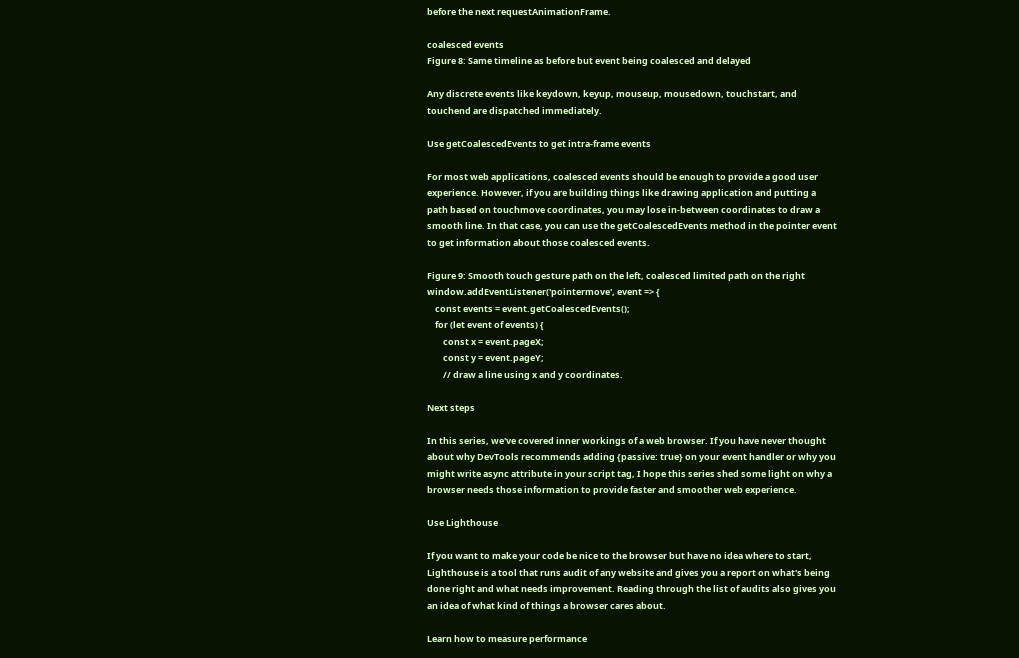before the next requestAnimationFrame.

coalesced events
Figure 8: Same timeline as before but event being coalesced and delayed

Any discrete events like keydown, keyup, mouseup, mousedown, touchstart, and touchend are dispatched immediately.

Use getCoalescedEvents to get intra-frame events

For most web applications, coalesced events should be enough to provide a good user experience. However, if you are building things like drawing application and putting a path based on touchmove coordinates, you may lose in-between coordinates to draw a smooth line. In that case, you can use the getCoalescedEvents method in the pointer event to get information about those coalesced events.

Figure 9: Smooth touch gesture path on the left, coalesced limited path on the right
window.addEventListener('pointermove', event => {
    const events = event.getCoalescedEvents();
    for (let event of events) {
        const x = event.pageX;
        const y = event.pageY;
        // draw a line using x and y coordinates.

Next steps

In this series, we've covered inner workings of a web browser. If you have never thought about why DevTools recommends adding {passive: true} on your event handler or why you might write async attribute in your script tag, I hope this series shed some light on why a browser needs those information to provide faster and smoother web experience.

Use Lighthouse

If you want to make your code be nice to the browser but have no idea where to start, Lighthouse is a tool that runs audit of any website and gives you a report on what's being done right and what needs improvement. Reading through the list of audits also gives you an idea of what kind of things a browser cares about.

Learn how to measure performance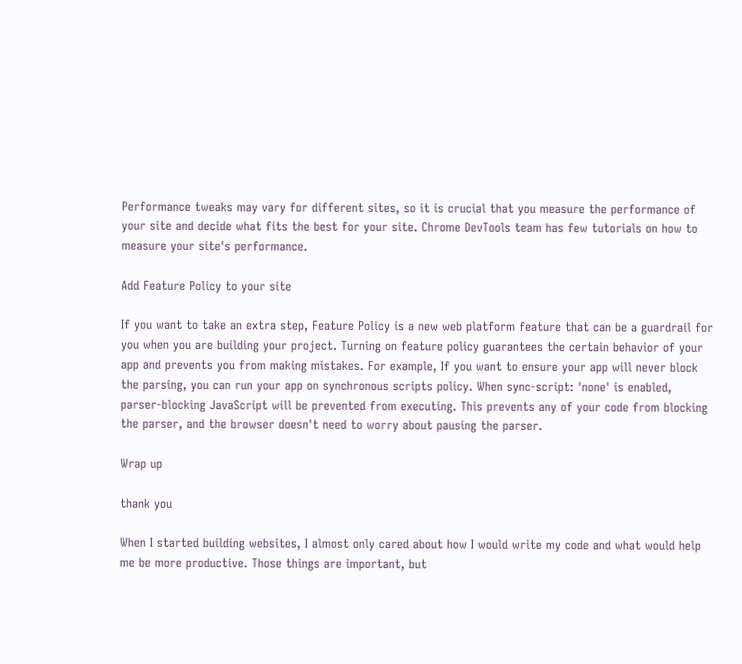Performance tweaks may vary for different sites, so it is crucial that you measure the performance of your site and decide what fits the best for your site. Chrome DevTools team has few tutorials on how to measure your site's performance.

Add Feature Policy to your site

If you want to take an extra step, Feature Policy is a new web platform feature that can be a guardrail for you when you are building your project. Turning on feature policy guarantees the certain behavior of your app and prevents you from making mistakes. For example, If you want to ensure your app will never block the parsing, you can run your app on synchronous scripts policy. When sync-script: 'none' is enabled, parser-blocking JavaScript will be prevented from executing. This prevents any of your code from blocking the parser, and the browser doesn't need to worry about pausing the parser.

Wrap up

thank you

When I started building websites, I almost only cared about how I would write my code and what would help me be more productive. Those things are important, but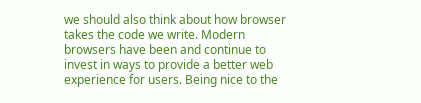we should also think about how browser takes the code we write. Modern browsers have been and continue to invest in ways to provide a better web experience for users. Being nice to the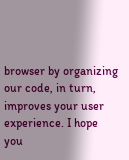browser by organizing our code, in turn, improves your user experience. I hope you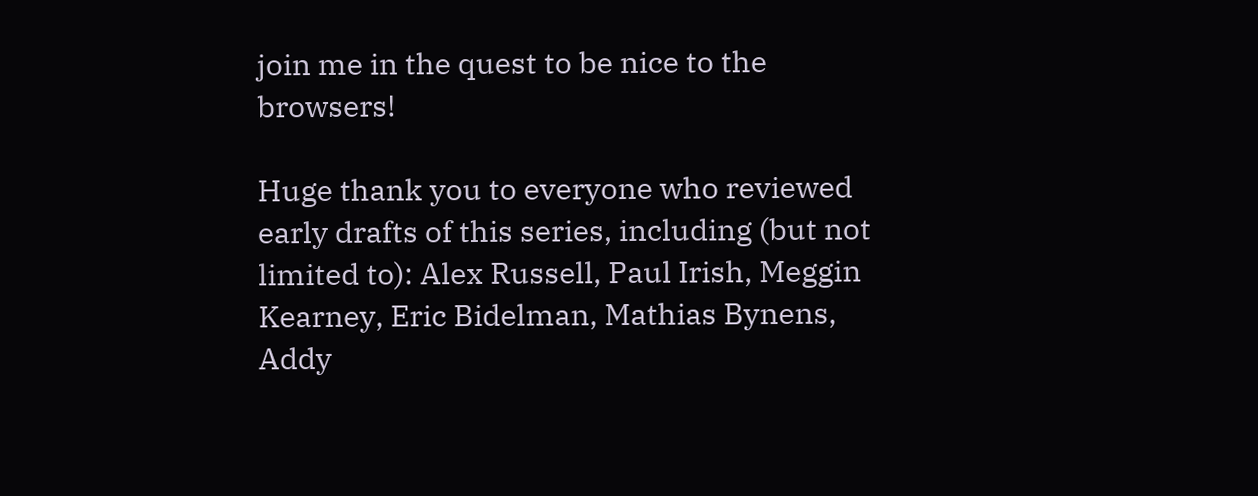join me in the quest to be nice to the browsers!

Huge thank you to everyone who reviewed early drafts of this series, including (but not limited to): Alex Russell, Paul Irish, Meggin Kearney, Eric Bidelman, Mathias Bynens, Addy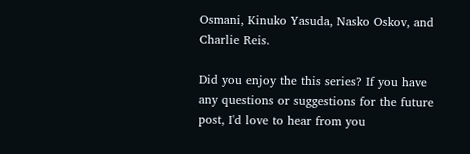Osmani, Kinuko Yasuda, Nasko Oskov, and Charlie Reis.

Did you enjoy the this series? If you have any questions or suggestions for the future post, I'd love to hear from you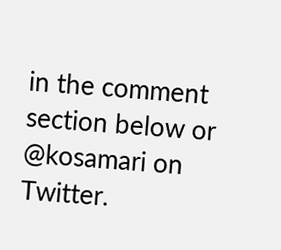in the comment section below or @kosamari on Twitter.